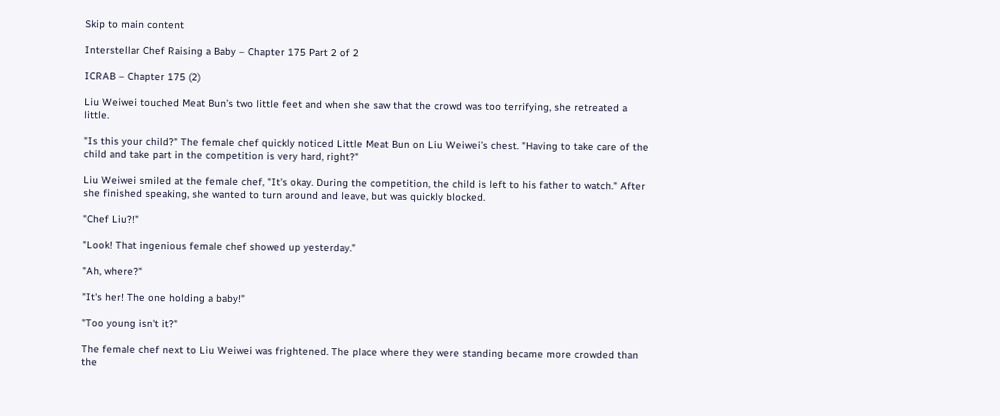Skip to main content

Interstellar Chef Raising a Baby – Chapter 175 Part 2 of 2

ICRAB – Chapter 175 (2)

Liu Weiwei touched Meat Bun’s two little feet and when she saw that the crowd was too terrifying, she retreated a little.

"Is this your child?" The female chef quickly noticed Little Meat Bun on Liu Weiwei’s chest. "Having to take care of the child and take part in the competition is very hard, right?"

Liu Weiwei smiled at the female chef, "It's okay. During the competition, the child is left to his father to watch." After she finished speaking, she wanted to turn around and leave, but was quickly blocked.

"Chef Liu?!"

"Look! That ingenious female chef showed up yesterday."

"Ah, where?"

"It's her! The one holding a baby!"

"Too young isn't it?"

The female chef next to Liu Weiwei was frightened. The place where they were standing became more crowded than the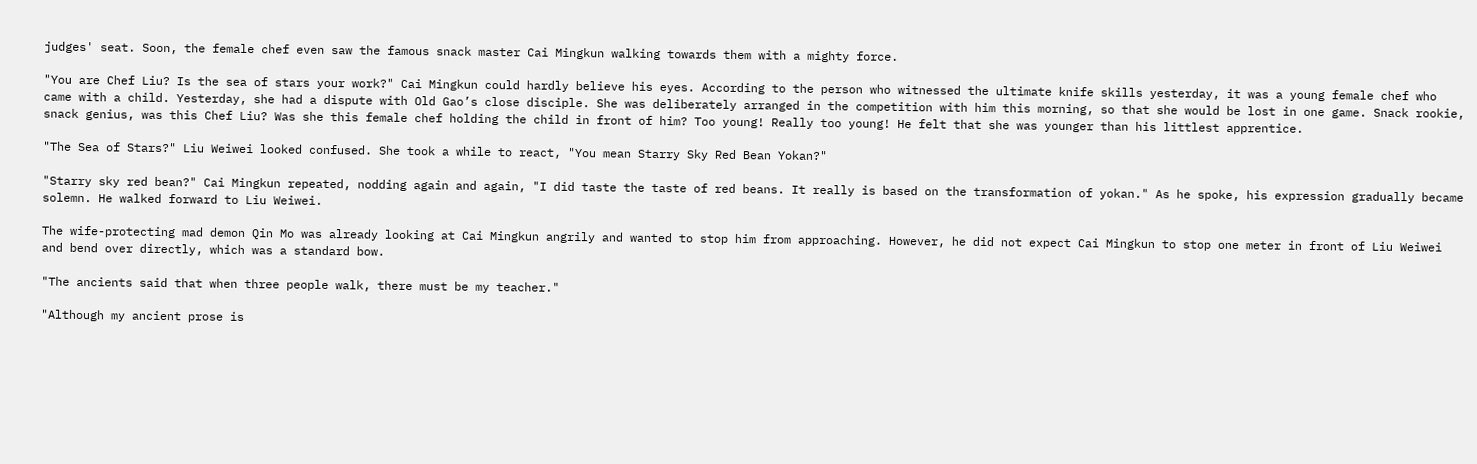judges' seat. Soon, the female chef even saw the famous snack master Cai Mingkun walking towards them with a mighty force.

"You are Chef Liu? Is the sea of stars your work?" Cai Mingkun could hardly believe his eyes. According to the person who witnessed the ultimate knife skills yesterday, it was a young female chef who came with a child. Yesterday, she had a dispute with Old Gao’s close disciple. She was deliberately arranged in the competition with him this morning, so that she would be lost in one game. Snack rookie, snack genius, was this Chef Liu? Was she this female chef holding the child in front of him? Too young! Really too young! He felt that she was younger than his littlest apprentice.

"The Sea of Stars?" Liu Weiwei looked confused. She took a while to react, "You mean Starry Sky Red Bean Yokan?"

"Starry sky red bean?" Cai Mingkun repeated, nodding again and again, "I did taste the taste of red beans. It really is based on the transformation of yokan." As he spoke, his expression gradually became solemn. He walked forward to Liu Weiwei.

The wife-protecting mad demon Qin Mo was already looking at Cai Mingkun angrily and wanted to stop him from approaching. However, he did not expect Cai Mingkun to stop one meter in front of Liu Weiwei and bend over directly, which was a standard bow.

"The ancients said that when three people walk, there must be my teacher."

"Although my ancient prose is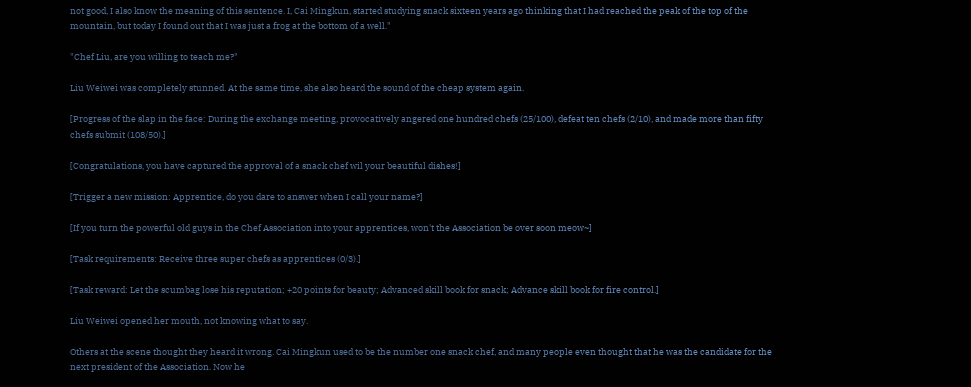not good, I also know the meaning of this sentence. I, Cai Mingkun, started studying snack sixteen years ago thinking that I had reached the peak of the top of the mountain, but today I found out that I was just a frog at the bottom of a well."

"Chef Liu, are you willing to teach me?"

Liu Weiwei was completely stunned. At the same time, she also heard the sound of the cheap system again.

[Progress of the slap in the face: During the exchange meeting, provocatively angered one hundred chefs (25/100), defeat ten chefs (2/10), and made more than fifty chefs submit (108/50).]

[Congratulations, you have captured the approval of a snack chef wil your beautiful dishes!]

[Trigger a new mission: Apprentice, do you dare to answer when I call your name?]

[If you turn the powerful old guys in the Chef Association into your apprentices, won't the Association be over soon meow~]

[Task requirements: Receive three super chefs as apprentices (0/3).]

[Task reward: Let the scumbag lose his reputation; +20 points for beauty; Advanced skill book for snack; Advance skill book for fire control.]

Liu Weiwei opened her mouth, not knowing what to say.

Others at the scene thought they heard it wrong. Cai Mingkun used to be the number one snack chef, and many people even thought that he was the candidate for the next president of the Association. Now he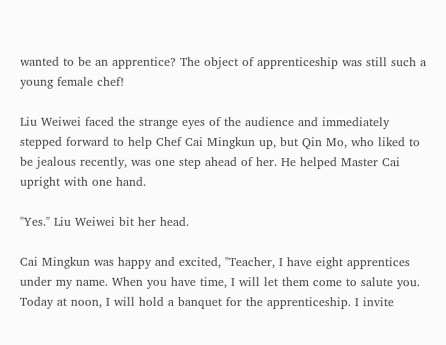wanted to be an apprentice? The object of apprenticeship was still such a young female chef!

Liu Weiwei faced the strange eyes of the audience and immediately stepped forward to help Chef Cai Mingkun up, but Qin Mo, who liked to be jealous recently, was one step ahead of her. He helped Master Cai upright with one hand.

"Yes." Liu Weiwei bit her head.

Cai Mingkun was happy and excited, "Teacher, I have eight apprentices under my name. When you have time, I will let them come to salute you. Today at noon, I will hold a banquet for the apprenticeship. I invite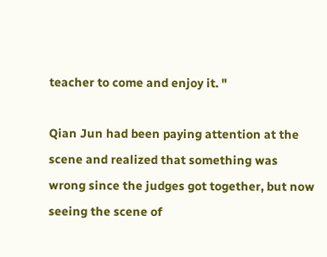teacher to come and enjoy it. "

Qian Jun had been paying attention at the scene and realized that something was wrong since the judges got together, but now seeing the scene of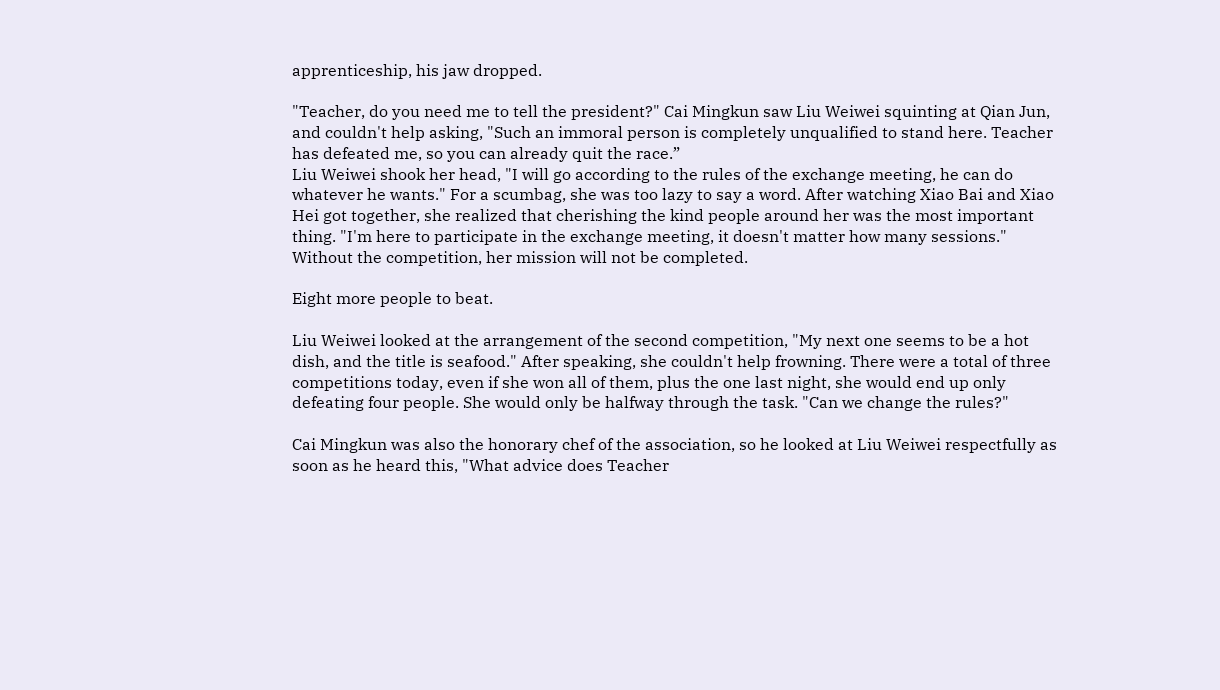apprenticeship, his jaw dropped.

"Teacher, do you need me to tell the president?" Cai Mingkun saw Liu Weiwei squinting at Qian Jun, and couldn't help asking, "Such an immoral person is completely unqualified to stand here. Teacher has defeated me, so you can already quit the race.”
Liu Weiwei shook her head, "I will go according to the rules of the exchange meeting, he can do whatever he wants." For a scumbag, she was too lazy to say a word. After watching Xiao Bai and Xiao Hei got together, she realized that cherishing the kind people around her was the most important thing. "I'm here to participate in the exchange meeting, it doesn't matter how many sessions." Without the competition, her mission will not be completed.

Eight more people to beat.

Liu Weiwei looked at the arrangement of the second competition, "My next one seems to be a hot dish, and the title is seafood." After speaking, she couldn't help frowning. There were a total of three competitions today, even if she won all of them, plus the one last night, she would end up only defeating four people. She would only be halfway through the task. "Can we change the rules?"

Cai Mingkun was also the honorary chef of the association, so he looked at Liu Weiwei respectfully as soon as he heard this, "What advice does Teacher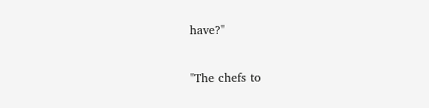have?"

"The chefs to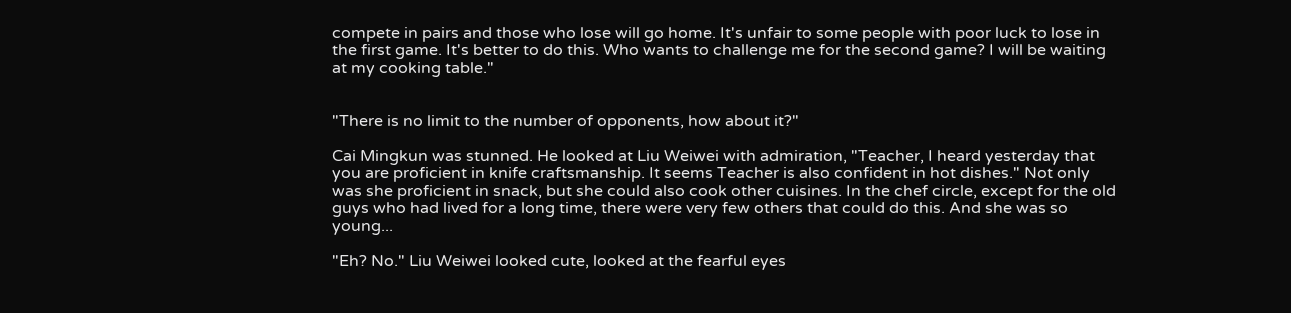compete in pairs and those who lose will go home. It's unfair to some people with poor luck to lose in the first game. It's better to do this. Who wants to challenge me for the second game? I will be waiting at my cooking table."


"There is no limit to the number of opponents, how about it?"

Cai Mingkun was stunned. He looked at Liu Weiwei with admiration, "Teacher, I heard yesterday that you are proficient in knife craftsmanship. It seems Teacher is also confident in hot dishes." Not only was she proficient in snack, but she could also cook other cuisines. In the chef circle, except for the old guys who had lived for a long time, there were very few others that could do this. And she was so young...

"Eh? No." Liu Weiwei looked cute, looked at the fearful eyes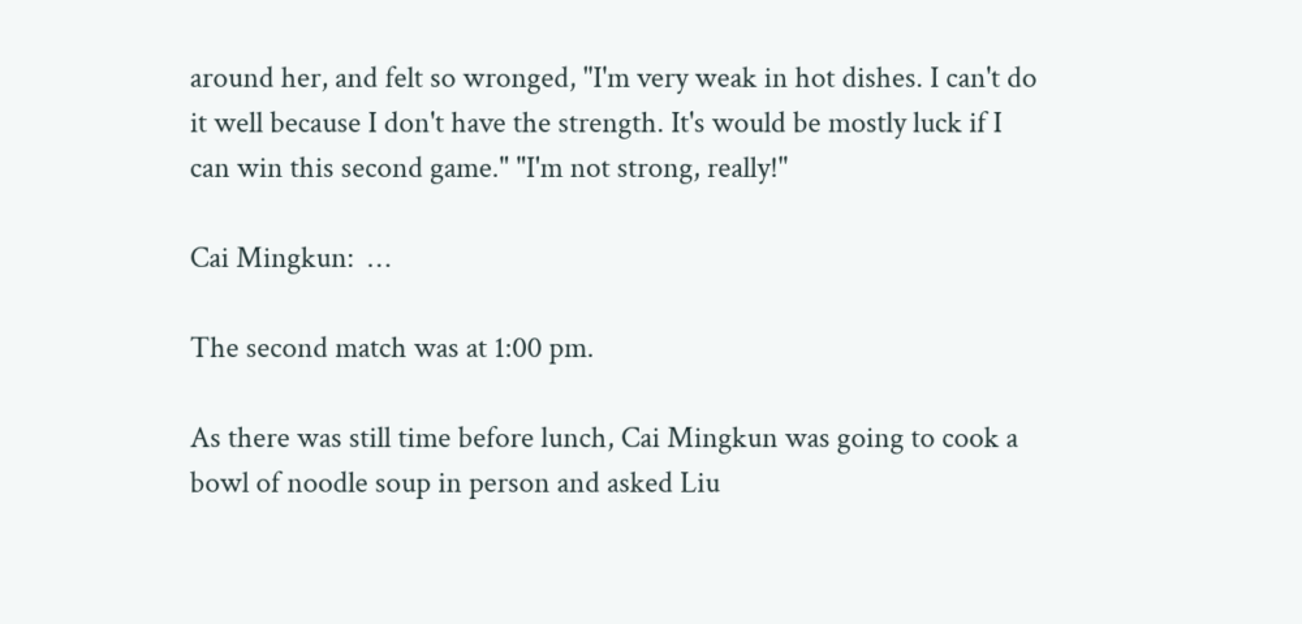around her, and felt so wronged, "I'm very weak in hot dishes. I can't do it well because I don't have the strength. It's would be mostly luck if I can win this second game." "I'm not strong, really!"

Cai Mingkun:  …

The second match was at 1:00 pm.

As there was still time before lunch, Cai Mingkun was going to cook a bowl of noodle soup in person and asked Liu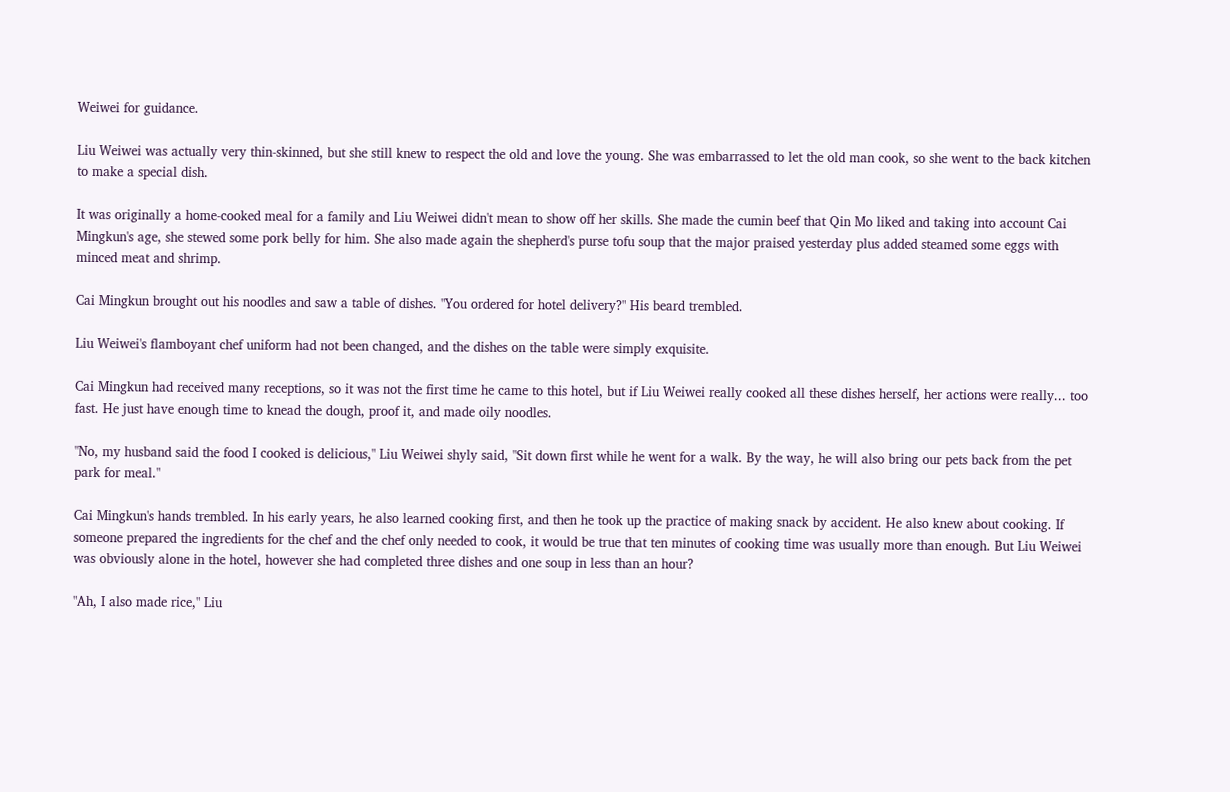Weiwei for guidance.

Liu Weiwei was actually very thin-skinned, but she still knew to respect the old and love the young. She was embarrassed to let the old man cook, so she went to the back kitchen to make a special dish.

It was originally a home-cooked meal for a family and Liu Weiwei didn't mean to show off her skills. She made the cumin beef that Qin Mo liked and taking into account Cai Mingkun's age, she stewed some pork belly for him. She also made again the shepherd's purse tofu soup that the major praised yesterday plus added steamed some eggs with minced meat and shrimp.

Cai Mingkun brought out his noodles and saw a table of dishes. "You ordered for hotel delivery?" His beard trembled.

Liu Weiwei's flamboyant chef uniform had not been changed, and the dishes on the table were simply exquisite.

Cai Mingkun had received many receptions, so it was not the first time he came to this hotel, but if Liu Weiwei really cooked all these dishes herself, her actions were really... too fast. He just have enough time to knead the dough, proof it, and made oily noodles.

"No, my husband said the food I cooked is delicious," Liu Weiwei shyly said, "Sit down first while he went for a walk. By the way, he will also bring our pets back from the pet park for meal."

Cai Mingkun's hands trembled. In his early years, he also learned cooking first, and then he took up the practice of making snack by accident. He also knew about cooking. If someone prepared the ingredients for the chef and the chef only needed to cook, it would be true that ten minutes of cooking time was usually more than enough. But Liu Weiwei was obviously alone in the hotel, however she had completed three dishes and one soup in less than an hour?

"Ah, I also made rice," Liu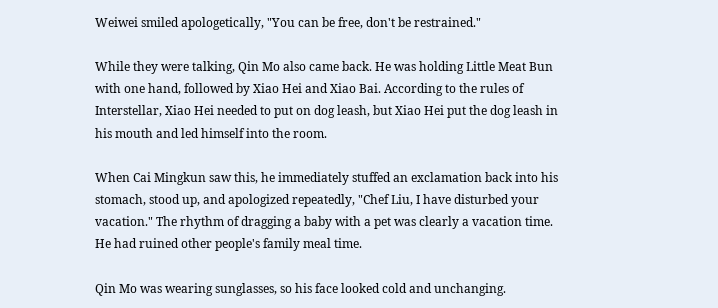Weiwei smiled apologetically, "You can be free, don't be restrained."

While they were talking, Qin Mo also came back. He was holding Little Meat Bun with one hand, followed by Xiao Hei and Xiao Bai. According to the rules of Interstellar, Xiao Hei needed to put on dog leash, but Xiao Hei put the dog leash in his mouth and led himself into the room.

When Cai Mingkun saw this, he immediately stuffed an exclamation back into his stomach, stood up, and apologized repeatedly, "Chef Liu, I have disturbed your vacation." The rhythm of dragging a baby with a pet was clearly a vacation time. He had ruined other people's family meal time.

Qin Mo was wearing sunglasses, so his face looked cold and unchanging.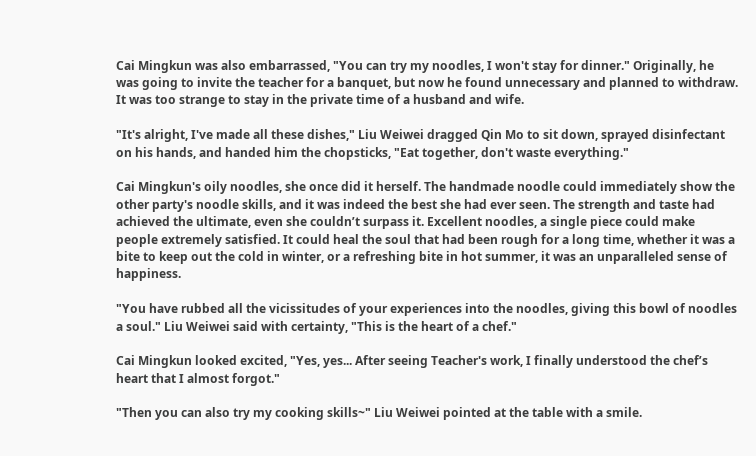Cai Mingkun was also embarrassed, "You can try my noodles, I won't stay for dinner." Originally, he was going to invite the teacher for a banquet, but now he found unnecessary and planned to withdraw. It was too strange to stay in the private time of a husband and wife.

"It's alright, I've made all these dishes," Liu Weiwei dragged Qin Mo to sit down, sprayed disinfectant on his hands, and handed him the chopsticks, "Eat together, don't waste everything."

Cai Mingkun's oily noodles, she once did it herself. The handmade noodle could immediately show the other party's noodle skills, and it was indeed the best she had ever seen. The strength and taste had achieved the ultimate, even she couldn’t surpass it. Excellent noodles, a single piece could make people extremely satisfied. It could heal the soul that had been rough for a long time, whether it was a bite to keep out the cold in winter, or a refreshing bite in hot summer, it was an unparalleled sense of happiness.

"You have rubbed all the vicissitudes of your experiences into the noodles, giving this bowl of noodles a soul." Liu Weiwei said with certainty, "This is the heart of a chef."

Cai Mingkun looked excited, "Yes, yes... After seeing Teacher's work, I finally understood the chef’s heart that I almost forgot."

"Then you can also try my cooking skills~" Liu Weiwei pointed at the table with a smile.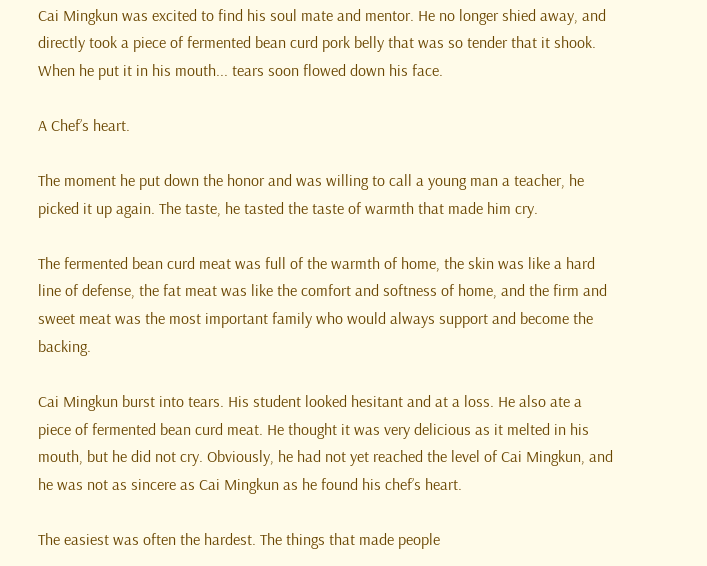Cai Mingkun was excited to find his soul mate and mentor. He no longer shied away, and directly took a piece of fermented bean curd pork belly that was so tender that it shook. When he put it in his mouth... tears soon flowed down his face.

A Chef’s heart.

The moment he put down the honor and was willing to call a young man a teacher, he picked it up again. The taste, he tasted the taste of warmth that made him cry.

The fermented bean curd meat was full of the warmth of home, the skin was like a hard line of defense, the fat meat was like the comfort and softness of home, and the firm and sweet meat was the most important family who would always support and become the backing.

Cai Mingkun burst into tears. His student looked hesitant and at a loss. He also ate a piece of fermented bean curd meat. He thought it was very delicious as it melted in his mouth, but he did not cry. Obviously, he had not yet reached the level of Cai Mingkun, and he was not as sincere as Cai Mingkun as he found his chef’s heart.

The easiest was often the hardest. The things that made people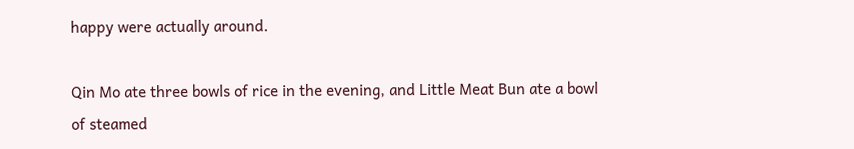happy were actually around.

Qin Mo ate three bowls of rice in the evening, and Little Meat Bun ate a bowl of steamed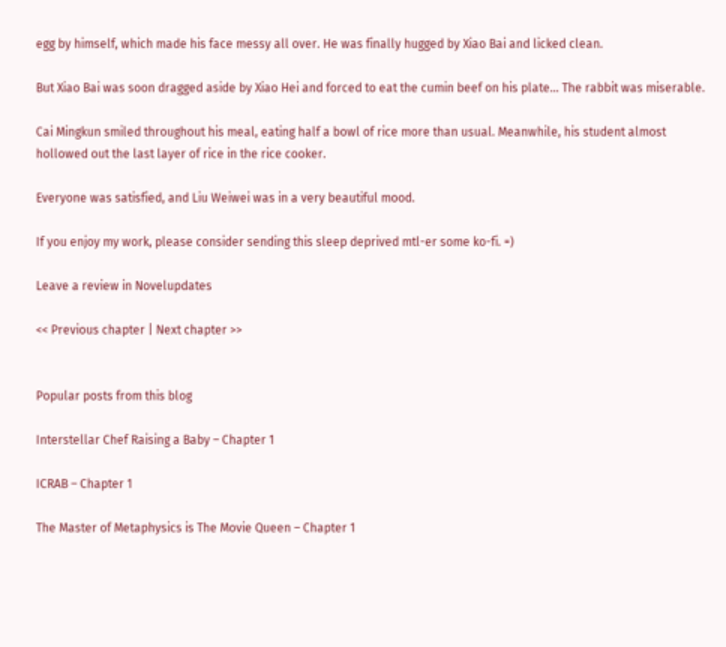egg by himself, which made his face messy all over. He was finally hugged by Xiao Bai and licked clean.

But Xiao Bai was soon dragged aside by Xiao Hei and forced to eat the cumin beef on his plate... The rabbit was miserable.

Cai Mingkun smiled throughout his meal, eating half a bowl of rice more than usual. Meanwhile, his student almost hollowed out the last layer of rice in the rice cooker.

Everyone was satisfied, and Liu Weiwei was in a very beautiful mood.

If you enjoy my work, please consider sending this sleep deprived mtl-er some ko-fi. =)

Leave a review in Novelupdates

<< Previous chapter | Next chapter >>


Popular posts from this blog

Interstellar Chef Raising a Baby – Chapter 1

ICRAB – Chapter 1

The Master of Metaphysics is The Movie Queen – Chapter 1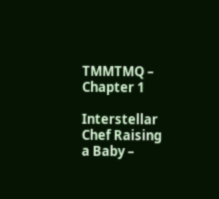TMMTMQ – Chapter 1

Interstellar Chef Raising a Baby –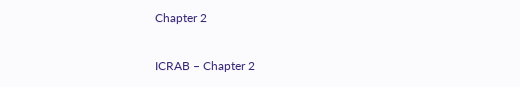Chapter 2

ICRAB – Chapter 2